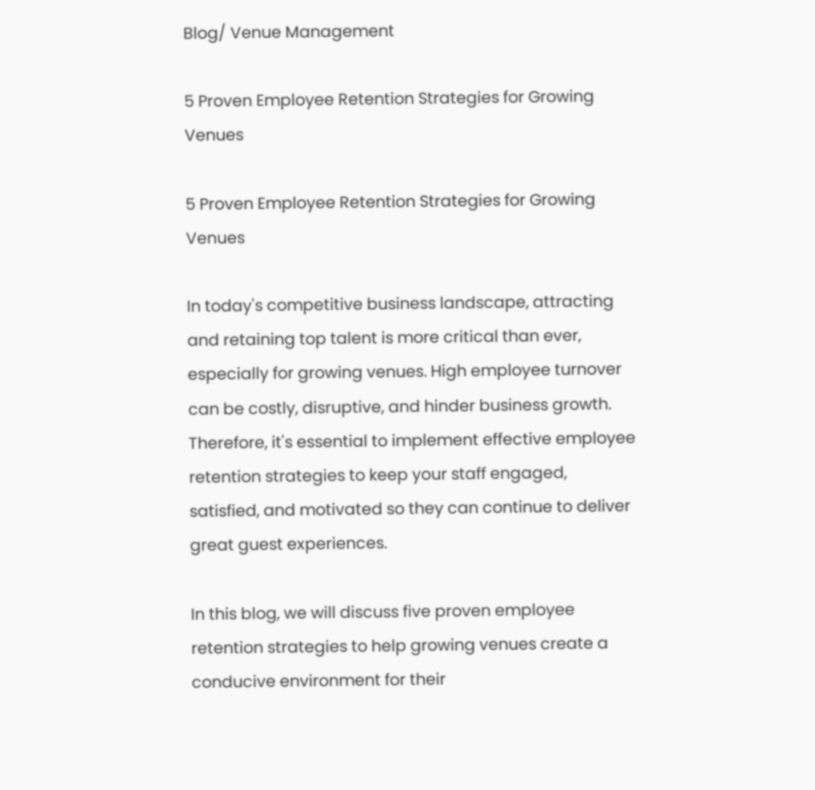Blog/ Venue Management

5 Proven Employee Retention Strategies for Growing Venues

5 Proven Employee Retention Strategies for Growing Venues

In today's competitive business landscape, attracting and retaining top talent is more critical than ever, especially for growing venues. High employee turnover can be costly, disruptive, and hinder business growth. Therefore, it's essential to implement effective employee retention strategies to keep your staff engaged, satisfied, and motivated so they can continue to deliver great guest experiences.

In this blog, we will discuss five proven employee retention strategies to help growing venues create a conducive environment for their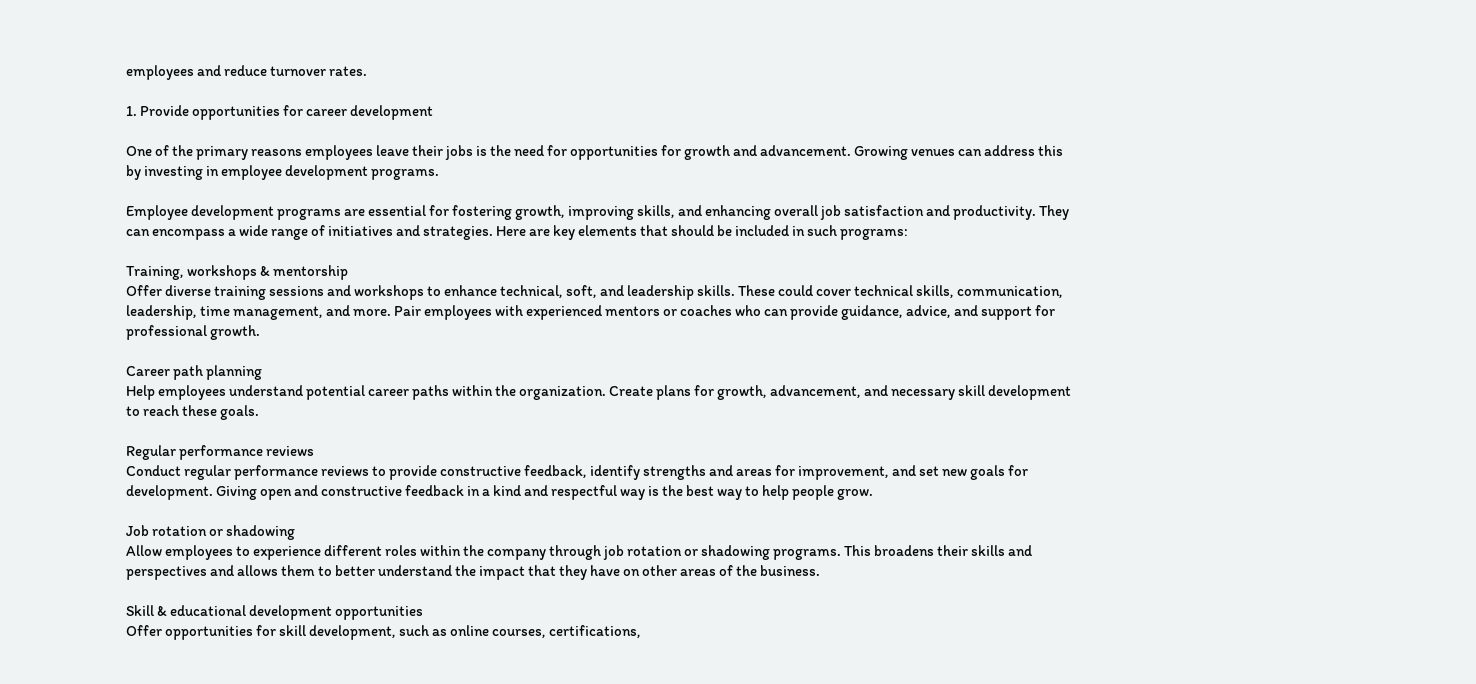employees and reduce turnover rates.

1. Provide opportunities for career development

One of the primary reasons employees leave their jobs is the need for opportunities for growth and advancement. Growing venues can address this by investing in employee development programs.

Employee development programs are essential for fostering growth, improving skills, and enhancing overall job satisfaction and productivity. They can encompass a wide range of initiatives and strategies. Here are key elements that should be included in such programs:

Training, workshops & mentorship
Offer diverse training sessions and workshops to enhance technical, soft, and leadership skills. These could cover technical skills, communication, leadership, time management, and more. Pair employees with experienced mentors or coaches who can provide guidance, advice, and support for professional growth.

Career path planning
Help employees understand potential career paths within the organization. Create plans for growth, advancement, and necessary skill development to reach these goals.

Regular performance reviews
Conduct regular performance reviews to provide constructive feedback, identify strengths and areas for improvement, and set new goals for development. Giving open and constructive feedback in a kind and respectful way is the best way to help people grow.

Job rotation or shadowing
Allow employees to experience different roles within the company through job rotation or shadowing programs. This broadens their skills and perspectives and allows them to better understand the impact that they have on other areas of the business.

Skill & educational development opportunities
Offer opportunities for skill development, such as online courses, certifications,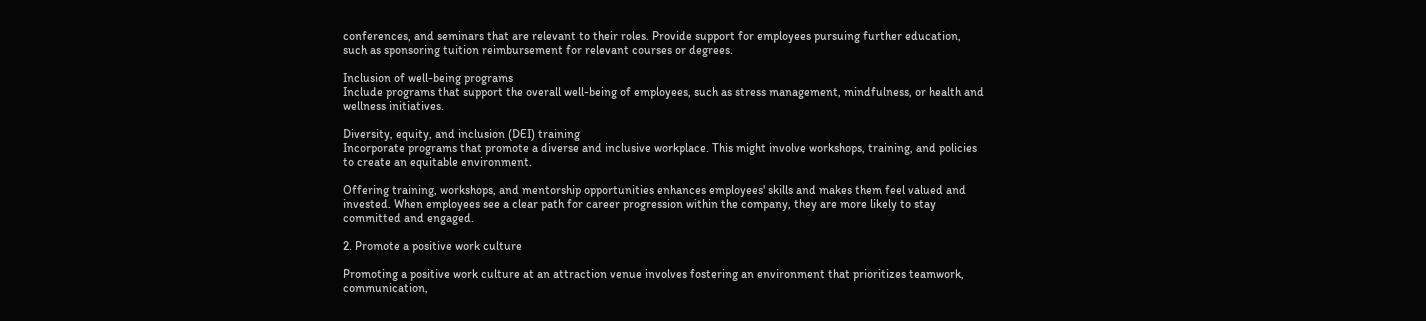conferences, and seminars that are relevant to their roles. Provide support for employees pursuing further education, such as sponsoring tuition reimbursement for relevant courses or degrees.

Inclusion of well-being programs
Include programs that support the overall well-being of employees, such as stress management, mindfulness, or health and wellness initiatives.

Diversity, equity, and inclusion (DEI) training
Incorporate programs that promote a diverse and inclusive workplace. This might involve workshops, training, and policies to create an equitable environment.

Offering training, workshops, and mentorship opportunities enhances employees' skills and makes them feel valued and invested. When employees see a clear path for career progression within the company, they are more likely to stay committed and engaged.

2. Promote a positive work culture

Promoting a positive work culture at an attraction venue involves fostering an environment that prioritizes teamwork, communication,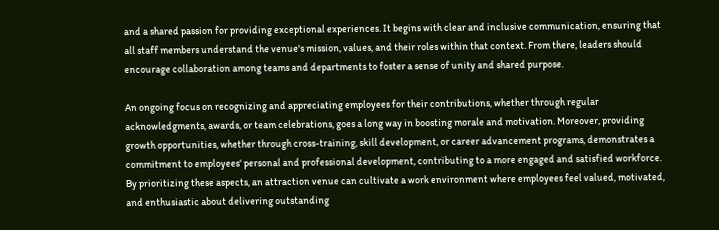and a shared passion for providing exceptional experiences. It begins with clear and inclusive communication, ensuring that all staff members understand the venue's mission, values, and their roles within that context. From there, leaders should encourage collaboration among teams and departments to foster a sense of unity and shared purpose.

An ongoing focus on recognizing and appreciating employees for their contributions, whether through regular acknowledgments, awards, or team celebrations, goes a long way in boosting morale and motivation. Moreover, providing growth opportunities, whether through cross-training, skill development, or career advancement programs, demonstrates a commitment to employees' personal and professional development, contributing to a more engaged and satisfied workforce. By prioritizing these aspects, an attraction venue can cultivate a work environment where employees feel valued, motivated, and enthusiastic about delivering outstanding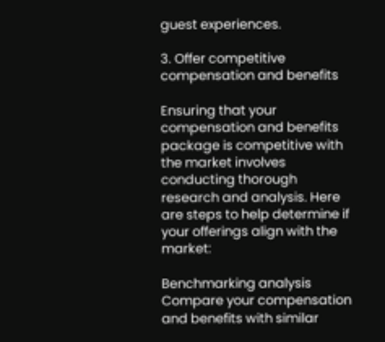guest experiences.

3. Offer competitive compensation and benefits

Ensuring that your compensation and benefits package is competitive with the market involves conducting thorough research and analysis. Here are steps to help determine if your offerings align with the market:

Benchmarking analysis
Compare your compensation and benefits with similar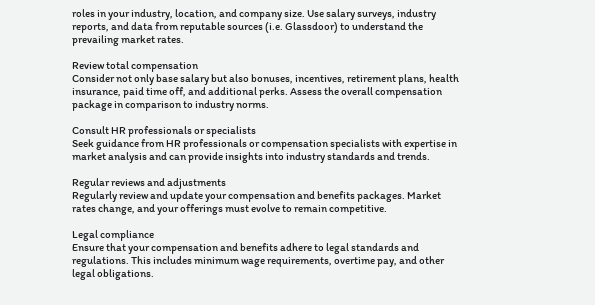roles in your industry, location, and company size. Use salary surveys, industry reports, and data from reputable sources (i.e. Glassdoor) to understand the prevailing market rates.

Review total compensation
Consider not only base salary but also bonuses, incentives, retirement plans, health insurance, paid time off, and additional perks. Assess the overall compensation package in comparison to industry norms.

Consult HR professionals or specialists
Seek guidance from HR professionals or compensation specialists with expertise in market analysis and can provide insights into industry standards and trends.

Regular reviews and adjustments
Regularly review and update your compensation and benefits packages. Market rates change, and your offerings must evolve to remain competitive.

Legal compliance
Ensure that your compensation and benefits adhere to legal standards and regulations. This includes minimum wage requirements, overtime pay, and other legal obligations.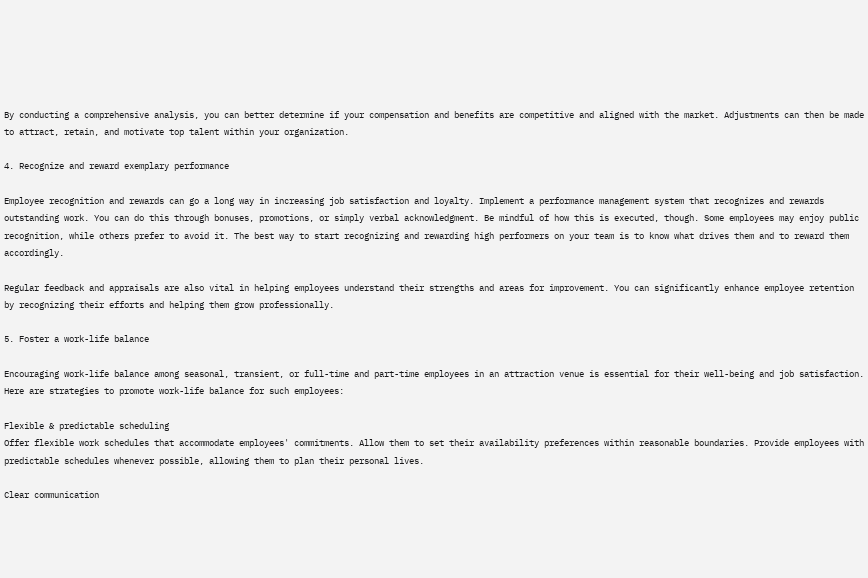By conducting a comprehensive analysis, you can better determine if your compensation and benefits are competitive and aligned with the market. Adjustments can then be made to attract, retain, and motivate top talent within your organization.

4. Recognize and reward exemplary performance

Employee recognition and rewards can go a long way in increasing job satisfaction and loyalty. Implement a performance management system that recognizes and rewards outstanding work. You can do this through bonuses, promotions, or simply verbal acknowledgment. Be mindful of how this is executed, though. Some employees may enjoy public recognition, while others prefer to avoid it. The best way to start recognizing and rewarding high performers on your team is to know what drives them and to reward them accordingly.

Regular feedback and appraisals are also vital in helping employees understand their strengths and areas for improvement. You can significantly enhance employee retention by recognizing their efforts and helping them grow professionally.

5. Foster a work-life balance

Encouraging work-life balance among seasonal, transient, or full-time and part-time employees in an attraction venue is essential for their well-being and job satisfaction. Here are strategies to promote work-life balance for such employees:

Flexible & predictable scheduling
Offer flexible work schedules that accommodate employees' commitments. Allow them to set their availability preferences within reasonable boundaries. Provide employees with predictable schedules whenever possible, allowing them to plan their personal lives.

Clear communication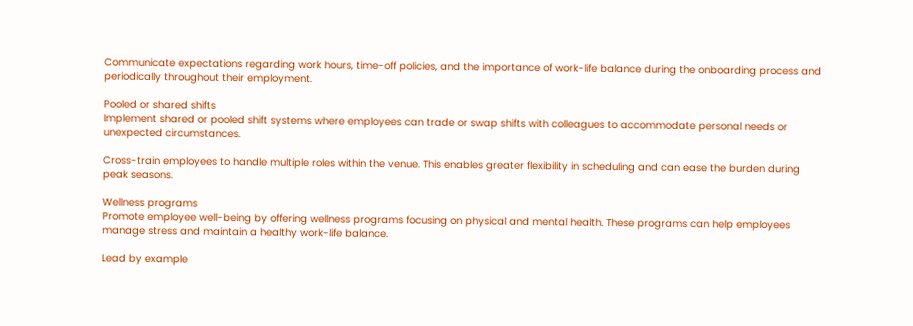Communicate expectations regarding work hours, time-off policies, and the importance of work-life balance during the onboarding process and periodically throughout their employment.

Pooled or shared shifts
Implement shared or pooled shift systems where employees can trade or swap shifts with colleagues to accommodate personal needs or unexpected circumstances.

Cross-train employees to handle multiple roles within the venue. This enables greater flexibility in scheduling and can ease the burden during peak seasons.

Wellness programs
Promote employee well-being by offering wellness programs focusing on physical and mental health. These programs can help employees manage stress and maintain a healthy work-life balance.

Lead by example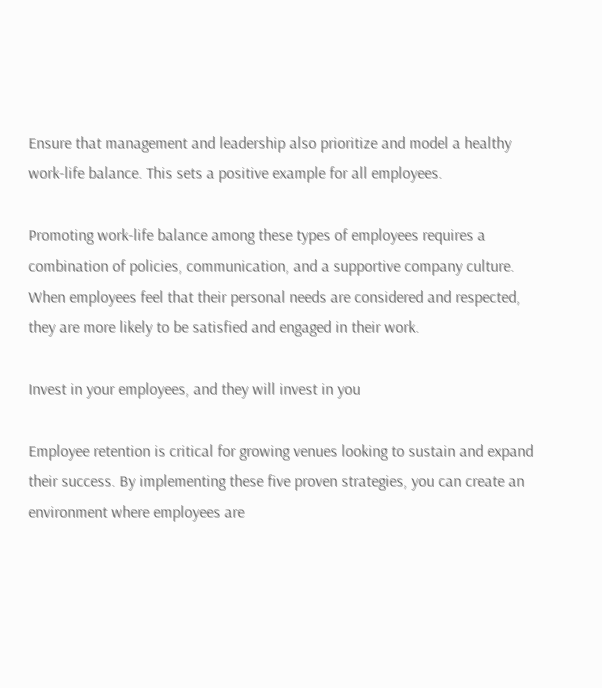Ensure that management and leadership also prioritize and model a healthy work-life balance. This sets a positive example for all employees.

Promoting work-life balance among these types of employees requires a combination of policies, communication, and a supportive company culture. When employees feel that their personal needs are considered and respected, they are more likely to be satisfied and engaged in their work.

Invest in your employees, and they will invest in you

Employee retention is critical for growing venues looking to sustain and expand their success. By implementing these five proven strategies, you can create an environment where employees are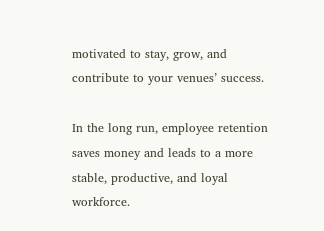motivated to stay, grow, and contribute to your venues’ success.

In the long run, employee retention saves money and leads to a more stable, productive, and loyal workforce.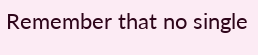Remember that no single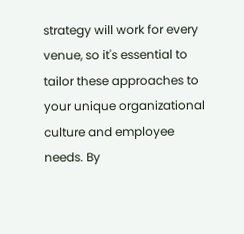strategy will work for every venue, so it's essential to tailor these approaches to your unique organizational culture and employee needs. By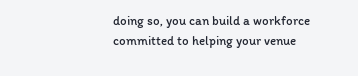doing so, you can build a workforce committed to helping your venue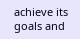achieve its goals and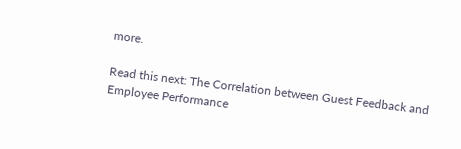more.

Read this next: The Correlation between Guest Feedback and Employee Performance